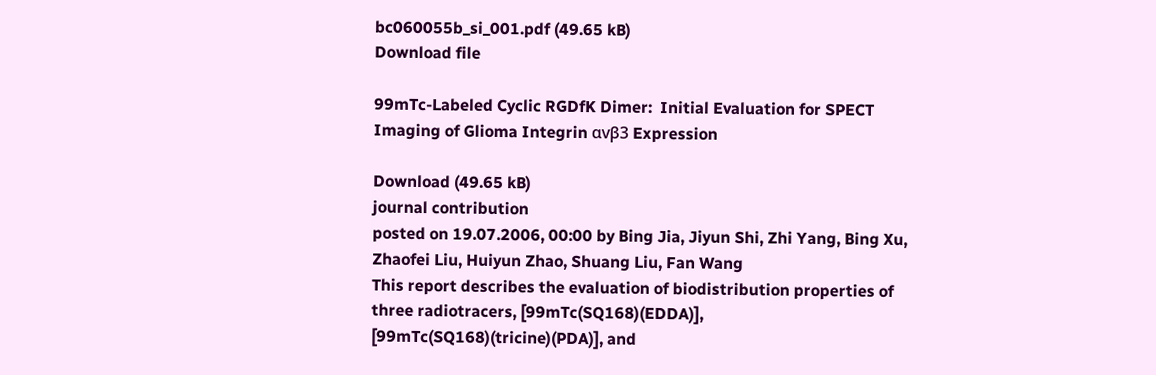bc060055b_si_001.pdf (49.65 kB)
Download file

99mTc-Labeled Cyclic RGDfK Dimer:  Initial Evaluation for SPECT Imaging of Glioma Integrin αvβ3 Expression

Download (49.65 kB)
journal contribution
posted on 19.07.2006, 00:00 by Bing Jia, Jiyun Shi, Zhi Yang, Bing Xu, Zhaofei Liu, Huiyun Zhao, Shuang Liu, Fan Wang
This report describes the evaluation of biodistribution properties of three radiotracers, [99mTc(SQ168)(EDDA)], [99mTc(SQ168)(tricine)(PDA)], and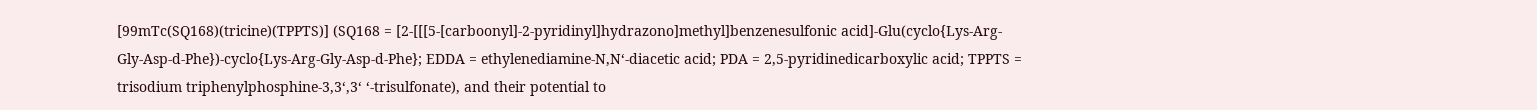[99mTc(SQ168)(tricine)(TPPTS)] (SQ168 = [2-[[[5-[carboonyl]-2-pyridinyl]hydrazono]methyl]benzenesulfonic acid]-Glu(cyclo{Lys-Arg-Gly-Asp-d-Phe})-cyclo{Lys-Arg-Gly-Asp-d-Phe}; EDDA = ethylenediamine-N,N‘-diacetic acid; PDA = 2,5-pyridinedicarboxylic acid; TPPTS = trisodium triphenylphosphine-3,3‘,3‘ ‘-trisulfonate), and their potential to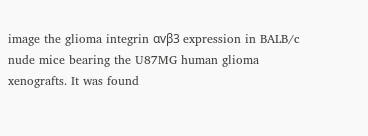image the glioma integrin αvβ3 expression in BALB/c nude mice bearing the U87MG human glioma xenografts. It was found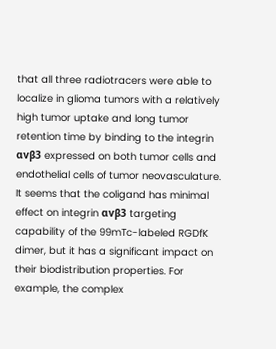that all three radiotracers were able to localize in glioma tumors with a relatively high tumor uptake and long tumor retention time by binding to the integrin αvβ3 expressed on both tumor cells and endothelial cells of tumor neovasculature. It seems that the coligand has minimal effect on integrin αvβ3 targeting capability of the 99mTc-labeled RGDfK dimer, but it has a significant impact on their biodistribution properties. For example, the complex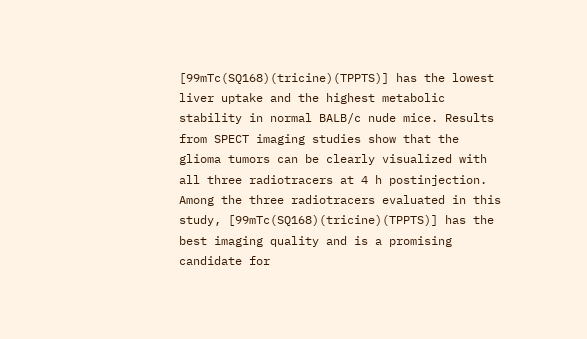[99mTc(SQ168)(tricine)(TPPTS)] has the lowest liver uptake and the highest metabolic stability in normal BALB/c nude mice. Results from SPECT imaging studies show that the glioma tumors can be clearly visualized with all three radiotracers at 4 h postinjection. Among the three radiotracers evaluated in this study, [99mTc(SQ168)(tricine)(TPPTS)] has the best imaging quality and is a promising candidate for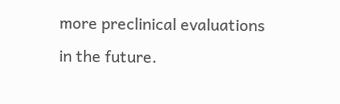more preclinical evaluations in the future.